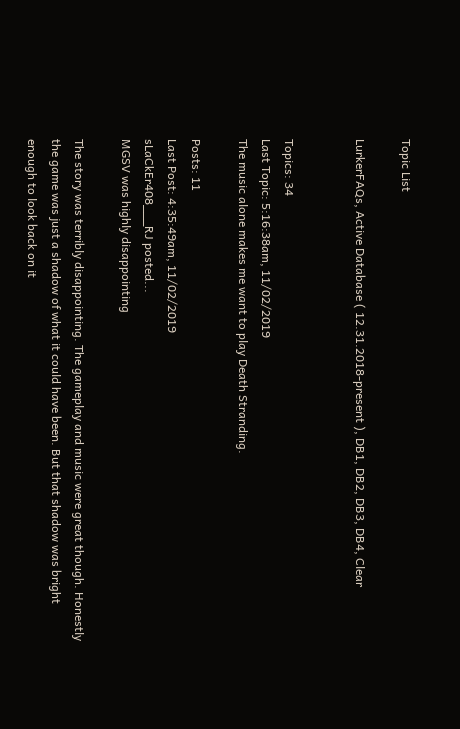Topic List

LurkerFAQs, Active Database ( 12.31.2018-present ), DB1, DB2, DB3, DB4, Clear


Topics: 34
Last Topic: 5:16:38am, 11/02/2019
The music alone makes me want to play Death Stranding.

Posts: 11
Last Post: 4:35:49am, 11/02/2019
sLaCkEr408___RJ posted...
MGSV was highly disappointing

The story was terribly disappointing. The gameplay and music were great though. Honestly the game was just a shadow of what it could have been. But that shadow was bright enough to look back on it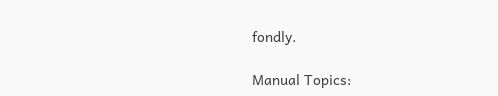fondly.

Manual Topics: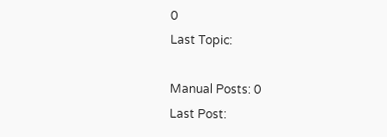0
Last Topic:

Manual Posts: 0
Last Post: